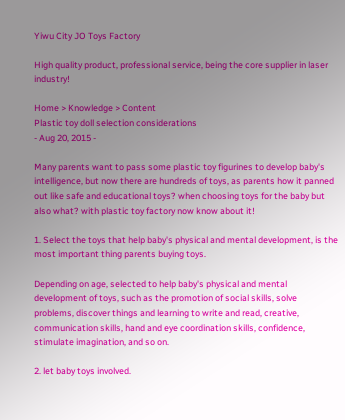Yiwu City JO Toys Factory

High quality product, professional service, being the core supplier in laser industry!

Home > Knowledge > Content
Plastic toy doll selection considerations
- Aug 20, 2015 -

Many parents want to pass some plastic toy figurines to develop baby's intelligence, but now there are hundreds of toys, as parents how it panned out like safe and educational toys? when choosing toys for the baby but also what? with plastic toy factory now know about it!

1. Select the toys that help baby's physical and mental development, is the most important thing parents buying toys.

Depending on age, selected to help baby's physical and mental development of toys, such as the promotion of social skills, solve problems, discover things and learning to write and read, creative, communication skills, hand and eye coordination skills, confidence, stimulate imagination, and so on.

2. let baby toys involved.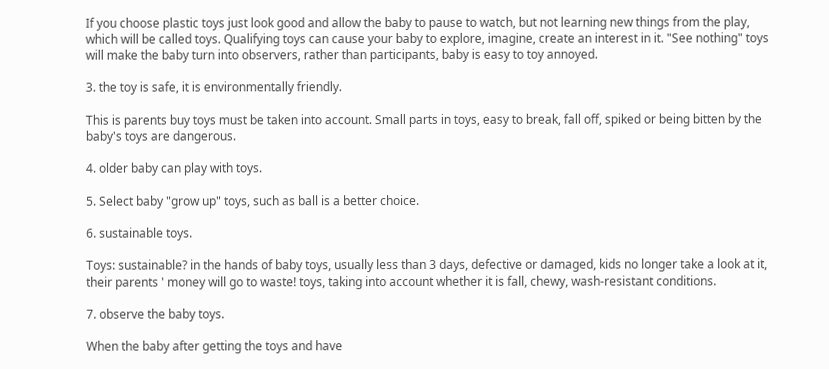If you choose plastic toys just look good and allow the baby to pause to watch, but not learning new things from the play, which will be called toys. Qualifying toys can cause your baby to explore, imagine, create an interest in it. "See nothing" toys will make the baby turn into observers, rather than participants, baby is easy to toy annoyed.

3. the toy is safe, it is environmentally friendly.

This is parents buy toys must be taken into account. Small parts in toys, easy to break, fall off, spiked or being bitten by the baby's toys are dangerous.

4. older baby can play with toys.

5. Select baby "grow up" toys, such as ball is a better choice.

6. sustainable toys.

Toys: sustainable? in the hands of baby toys, usually less than 3 days, defective or damaged, kids no longer take a look at it, their parents ' money will go to waste! toys, taking into account whether it is fall, chewy, wash-resistant conditions.

7. observe the baby toys.

When the baby after getting the toys and have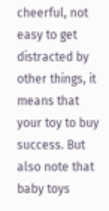cheerful, not easy to get distracted by other things, it means that your toy to buy success. But also note that baby toys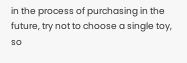in the process of purchasing in the future, try not to choose a single toy, so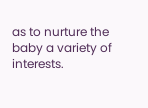as to nurture the baby a variety of interests.